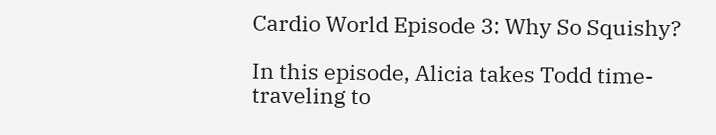Cardio World Episode 3: Why So Squishy?

In this episode, Alicia takes Todd time-traveling to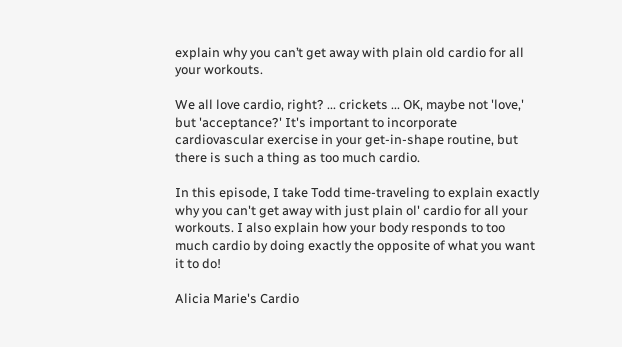explain why you can’t get away with plain old cardio for all your workouts.

We all love cardio, right? ... crickets ... OK, maybe not 'love,' but 'acceptance?' It's important to incorporate cardiovascular exercise in your get-in-shape routine, but there is such a thing as too much cardio.

In this episode, I take Todd time-traveling to explain exactly why you can't get away with just plain ol' cardio for all your workouts. I also explain how your body responds to too much cardio by doing exactly the opposite of what you want it to do!

Alicia Marie's Cardio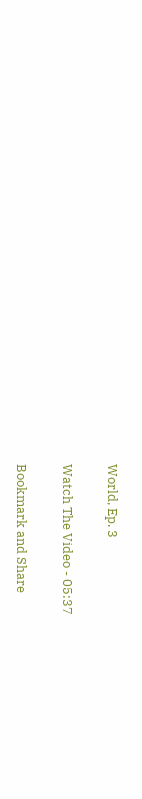World, Ep. 3

Watch The Video - 05:37

Bookmark and Share